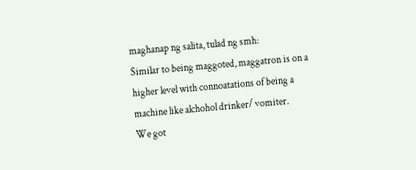maghanap ng salita, tulad ng smh:
Similar to being maggoted, maggatron is on a higher level with connoatations of being a machine like alchohol drinker/ vomiter.
We got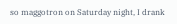so maggotron on Saturday night, I drank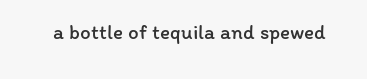a bottle of tequila and spewed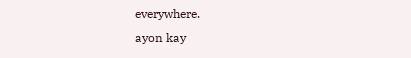everywhere.
ayon kay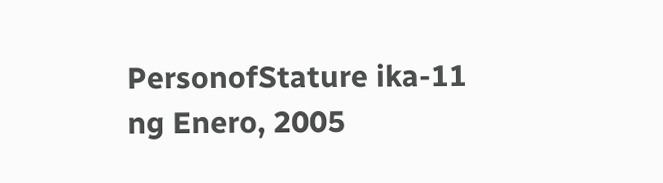PersonofStature ika-11 ng Enero, 2005